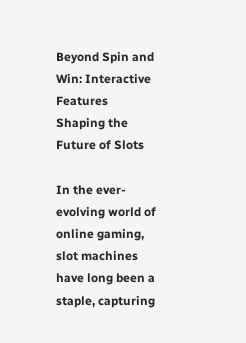Beyond Spin and Win: Interactive Features Shaping the Future of Slots

In the ever-evolving world of online gaming, slot machines have long been a staple, capturing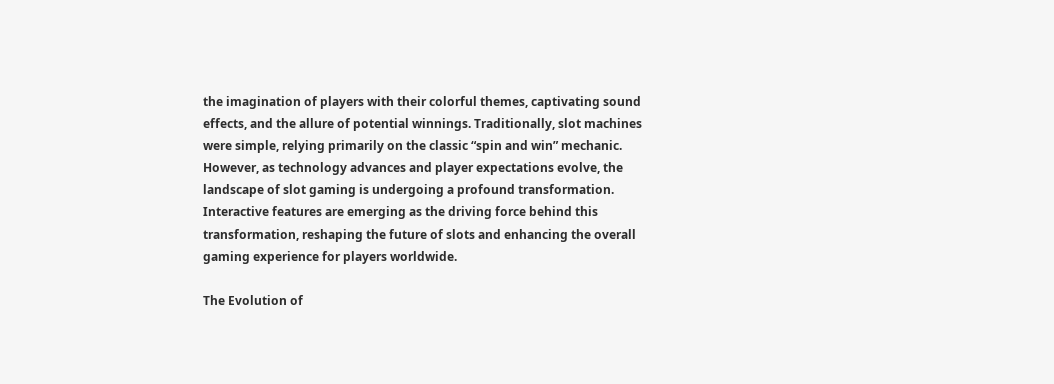the imagination of players with their colorful themes, captivating sound effects, and the allure of potential winnings. Traditionally, slot machines were simple, relying primarily on the classic “spin and win” mechanic. However, as technology advances and player expectations evolve, the landscape of slot gaming is undergoing a profound transformation. Interactive features are emerging as the driving force behind this transformation, reshaping the future of slots and enhancing the overall gaming experience for players worldwide.

The Evolution of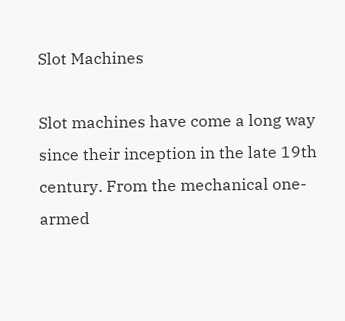Slot Machines

Slot machines have come a long way since their inception in the late 19th century. From the mechanical one-armed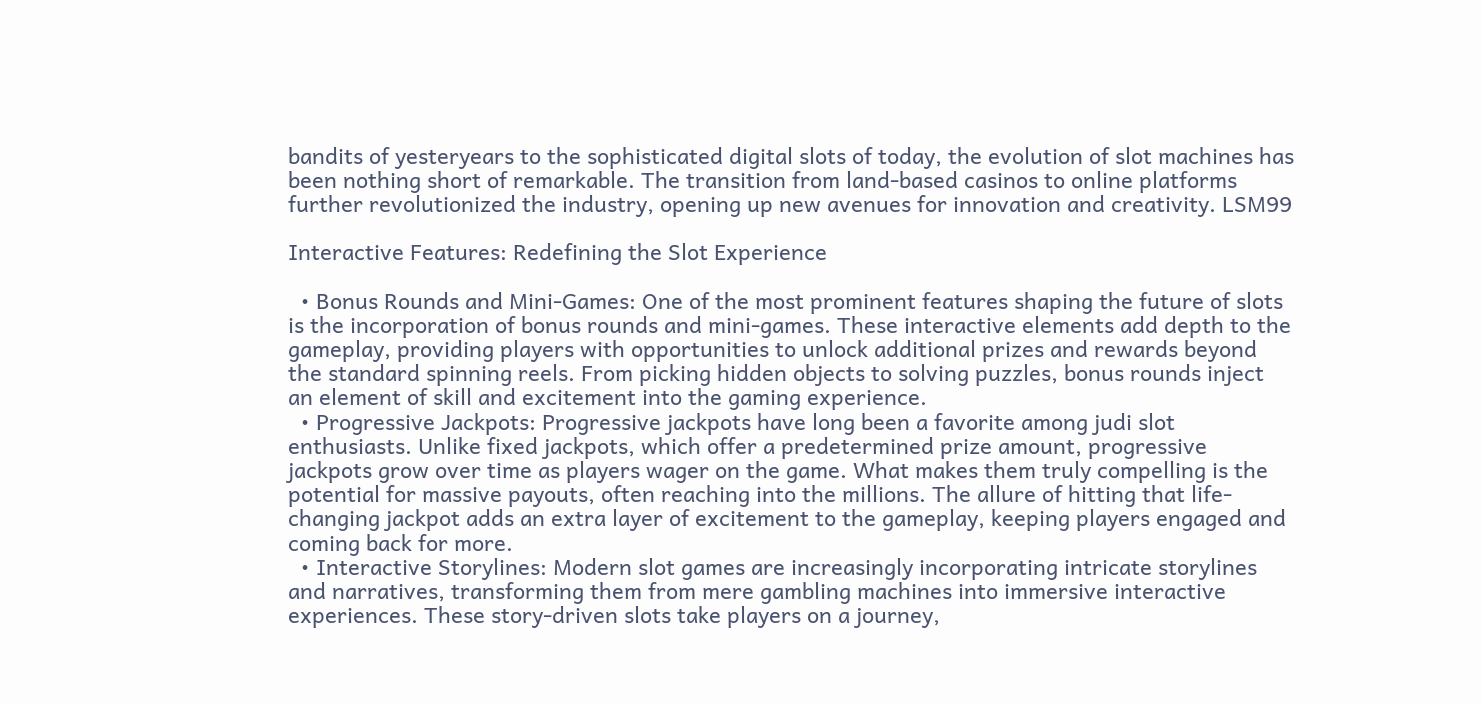bandits of yesteryears to the sophisticated digital slots of today, the evolution of slot machines has been nothing short of remarkable. The transition from land-based casinos to online platforms further revolutionized the industry, opening up new avenues for innovation and creativity. LSM99

Interactive Features: Redefining the Slot Experience

  • Bonus Rounds and Mini-Games: One of the most prominent features shaping the future of slots is the incorporation of bonus rounds and mini-games. These interactive elements add depth to the gameplay, providing players with opportunities to unlock additional prizes and rewards beyond the standard spinning reels. From picking hidden objects to solving puzzles, bonus rounds inject an element of skill and excitement into the gaming experience.
  • Progressive Jackpots: Progressive jackpots have long been a favorite among judi slot enthusiasts. Unlike fixed jackpots, which offer a predetermined prize amount, progressive jackpots grow over time as players wager on the game. What makes them truly compelling is the potential for massive payouts, often reaching into the millions. The allure of hitting that life-changing jackpot adds an extra layer of excitement to the gameplay, keeping players engaged and coming back for more.
  • Interactive Storylines: Modern slot games are increasingly incorporating intricate storylines and narratives, transforming them from mere gambling machines into immersive interactive experiences. These story-driven slots take players on a journey,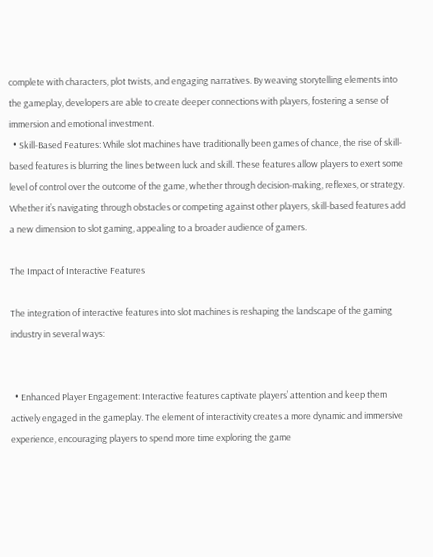complete with characters, plot twists, and engaging narratives. By weaving storytelling elements into the gameplay, developers are able to create deeper connections with players, fostering a sense of immersion and emotional investment.
  • Skill-Based Features: While slot machines have traditionally been games of chance, the rise of skill-based features is blurring the lines between luck and skill. These features allow players to exert some level of control over the outcome of the game, whether through decision-making, reflexes, or strategy. Whether it’s navigating through obstacles or competing against other players, skill-based features add a new dimension to slot gaming, appealing to a broader audience of gamers.

The Impact of Interactive Features

The integration of interactive features into slot machines is reshaping the landscape of the gaming industry in several ways:


  • Enhanced Player Engagement: Interactive features captivate players’ attention and keep them actively engaged in the gameplay. The element of interactivity creates a more dynamic and immersive experience, encouraging players to spend more time exploring the game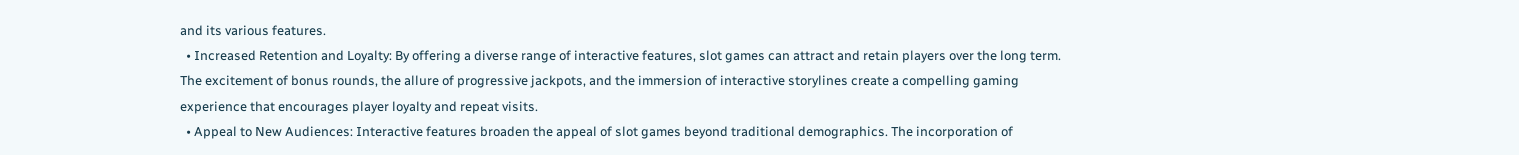and its various features.
  • Increased Retention and Loyalty: By offering a diverse range of interactive features, slot games can attract and retain players over the long term. The excitement of bonus rounds, the allure of progressive jackpots, and the immersion of interactive storylines create a compelling gaming experience that encourages player loyalty and repeat visits.
  • Appeal to New Audiences: Interactive features broaden the appeal of slot games beyond traditional demographics. The incorporation of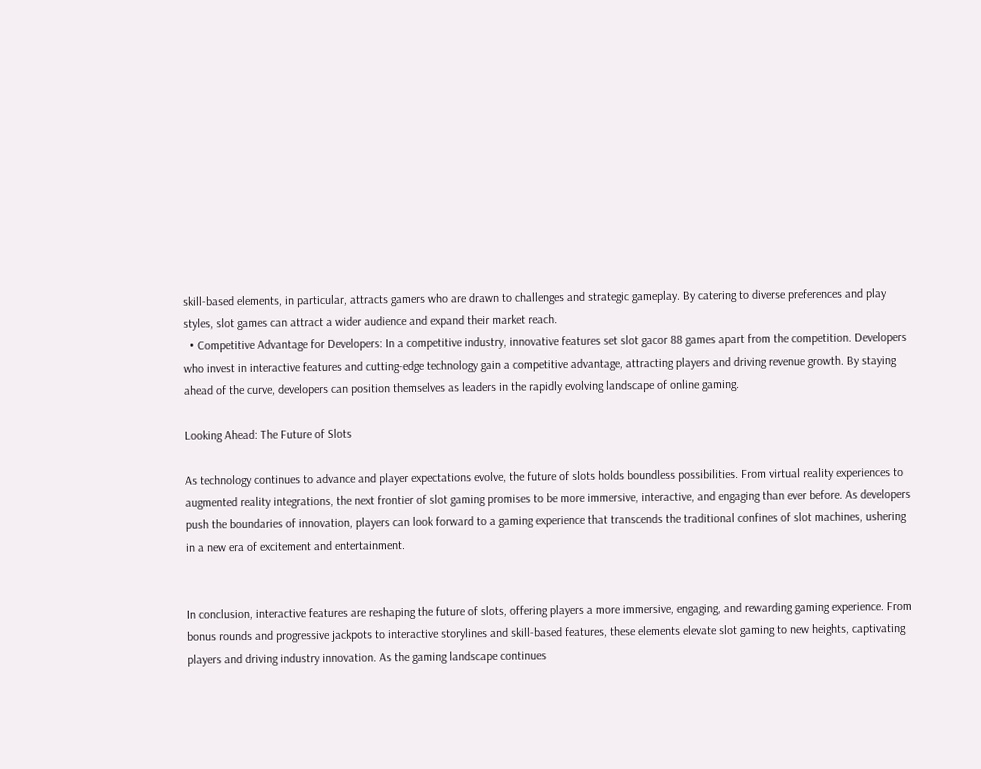skill-based elements, in particular, attracts gamers who are drawn to challenges and strategic gameplay. By catering to diverse preferences and play styles, slot games can attract a wider audience and expand their market reach.
  • Competitive Advantage for Developers: In a competitive industry, innovative features set slot gacor 88 games apart from the competition. Developers who invest in interactive features and cutting-edge technology gain a competitive advantage, attracting players and driving revenue growth. By staying ahead of the curve, developers can position themselves as leaders in the rapidly evolving landscape of online gaming.

Looking Ahead: The Future of Slots

As technology continues to advance and player expectations evolve, the future of slots holds boundless possibilities. From virtual reality experiences to augmented reality integrations, the next frontier of slot gaming promises to be more immersive, interactive, and engaging than ever before. As developers push the boundaries of innovation, players can look forward to a gaming experience that transcends the traditional confines of slot machines, ushering in a new era of excitement and entertainment.


In conclusion, interactive features are reshaping the future of slots, offering players a more immersive, engaging, and rewarding gaming experience. From bonus rounds and progressive jackpots to interactive storylines and skill-based features, these elements elevate slot gaming to new heights, captivating players and driving industry innovation. As the gaming landscape continues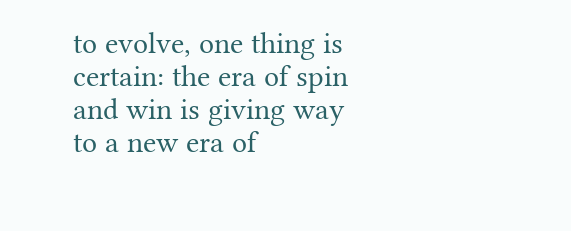to evolve, one thing is certain: the era of spin and win is giving way to a new era of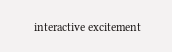interactive excitement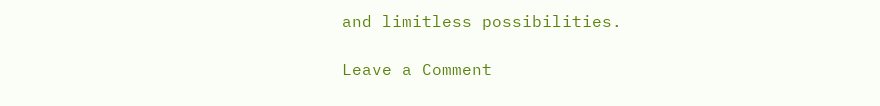and limitless possibilities.

Leave a Comment